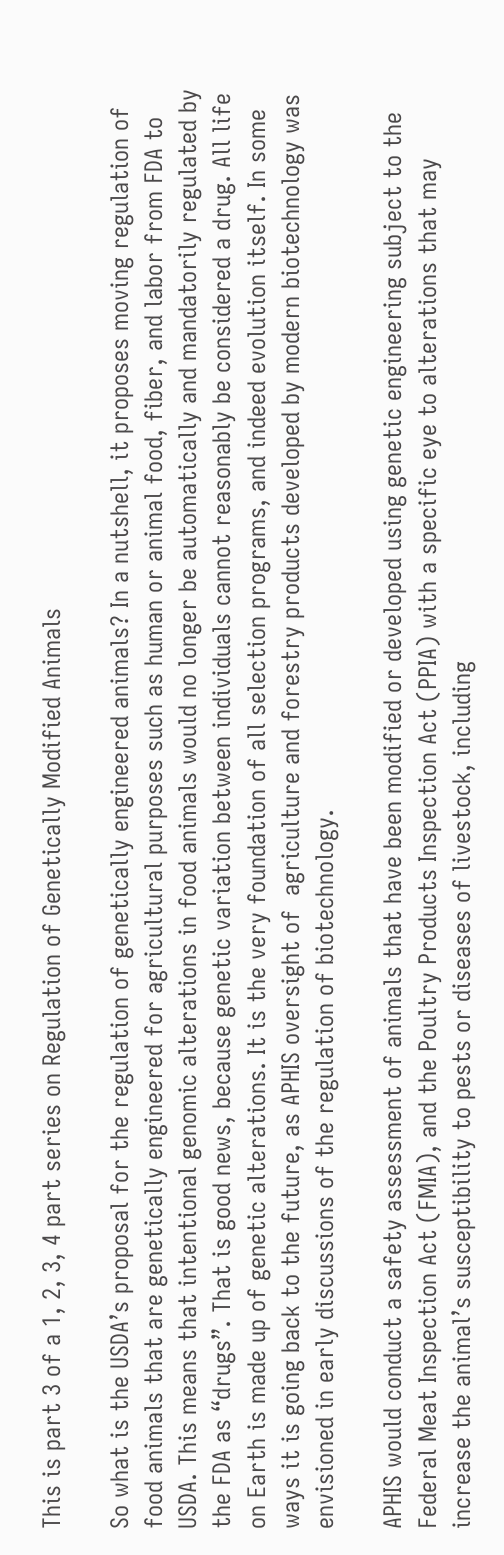This is part 3 of a 1, 2, 3, 4 part series on Regulation of Genetically Modified Animals

So what is the USDA’s proposal for the regulation of genetically engineered animals? In a nutshell, it proposes moving regulation of food animals that are genetically engineered for agricultural purposes such as human or animal food, fiber, and labor from FDA to USDA. This means that intentional genomic alterations in food animals would no longer be automatically and mandatorily regulated by the FDA as “drugs”. That is good news, because genetic variation between individuals cannot reasonably be considered a drug. All life on Earth is made up of genetic alterations. It is the very foundation of all selection programs, and indeed evolution itself. In some ways it is going back to the future, as APHIS oversight of  agriculture and forestry products developed by modern biotechnology was envisioned in early discussions of the regulation of biotechnology.

APHIS would conduct a safety assessment of animals that have been modified or developed using genetic engineering subject to the Federal Meat Inspection Act (FMIA), and the Poultry Products Inspection Act (PPIA) with a specific eye to alterations that may increase the animal’s susceptibility to pests or diseases of livestock, including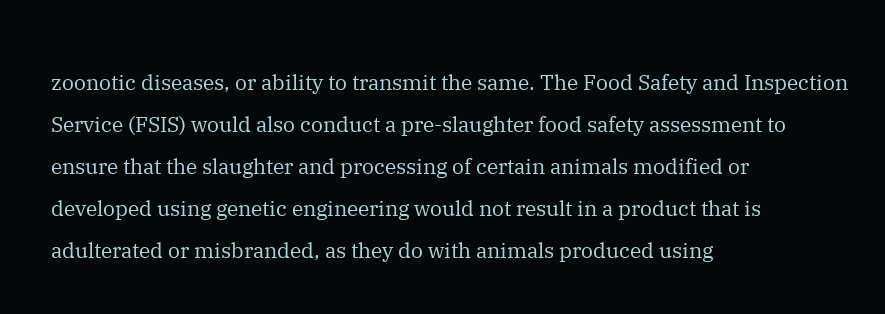zoonotic diseases, or ability to transmit the same. The Food Safety and Inspection Service (FSIS) would also conduct a pre-slaughter food safety assessment to ensure that the slaughter and processing of certain animals modified or developed using genetic engineering would not result in a product that is adulterated or misbranded, as they do with animals produced using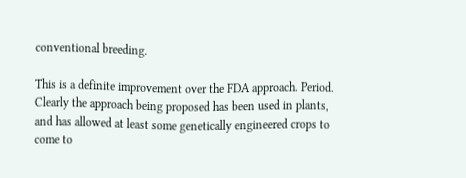conventional breeding.

This is a definite improvement over the FDA approach. Period. Clearly the approach being proposed has been used in plants, and has allowed at least some genetically engineered crops to come to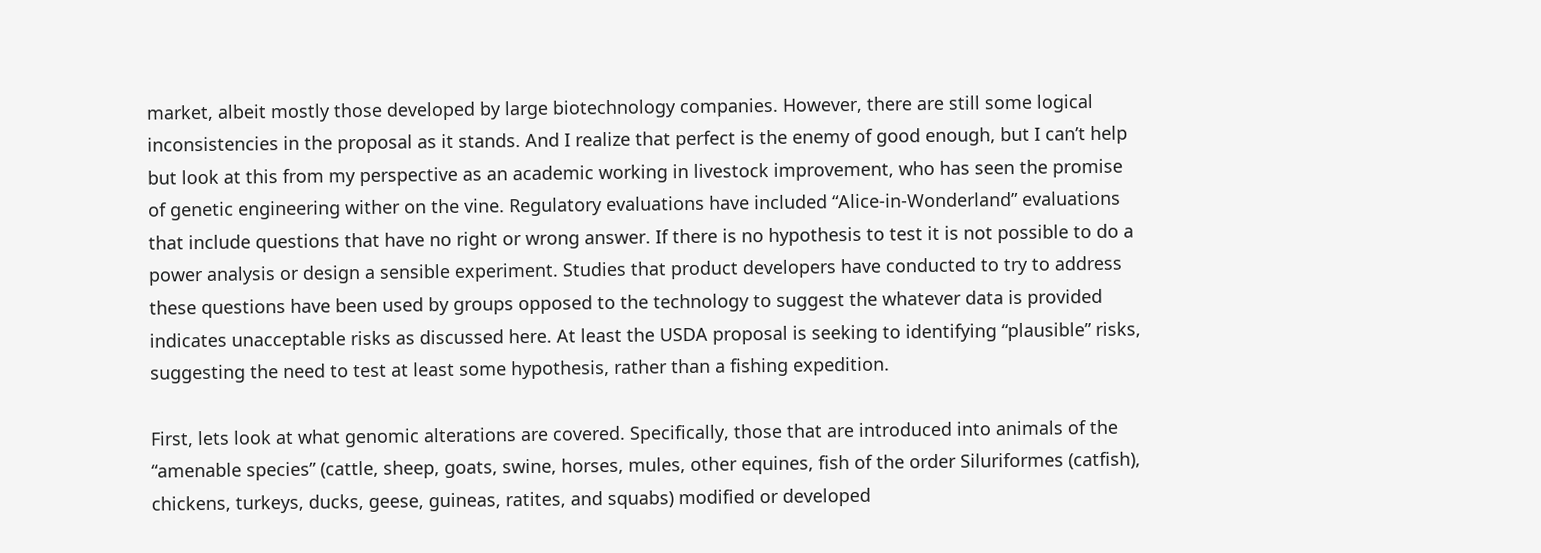market, albeit mostly those developed by large biotechnology companies. However, there are still some logical inconsistencies in the proposal as it stands. And I realize that perfect is the enemy of good enough, but I can’t help but look at this from my perspective as an academic working in livestock improvement, who has seen the promise of genetic engineering wither on the vine. Regulatory evaluations have included “Alice-in-Wonderland” evaluations that include questions that have no right or wrong answer. If there is no hypothesis to test it is not possible to do a power analysis or design a sensible experiment. Studies that product developers have conducted to try to address these questions have been used by groups opposed to the technology to suggest the whatever data is provided indicates unacceptable risks as discussed here. At least the USDA proposal is seeking to identifying “plausible” risks, suggesting the need to test at least some hypothesis, rather than a fishing expedition.

First, lets look at what genomic alterations are covered. Specifically, those that are introduced into animals of the “amenable species” (cattle, sheep, goats, swine, horses, mules, other equines, fish of the order Siluriformes (catfish), chickens, turkeys, ducks, geese, guineas, ratites, and squabs) modified or developed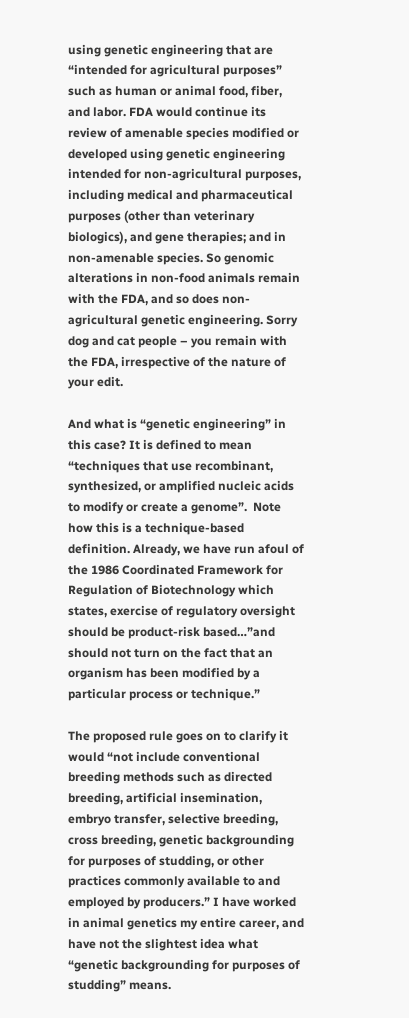using genetic engineering that are “intended for agricultural purposes” such as human or animal food, fiber, and labor. FDA would continue its review of amenable species modified or developed using genetic engineering intended for non-agricultural purposes, including medical and pharmaceutical purposes (other than veterinary biologics), and gene therapies; and in non-amenable species. So genomic alterations in non-food animals remain with the FDA, and so does non-agricultural genetic engineering. Sorry dog and cat people – you remain with the FDA, irrespective of the nature of your edit.

And what is “genetic engineering” in this case? It is defined to mean “techniques that use recombinant, synthesized, or amplified nucleic acids to modify or create a genome”.  Note how this is a technique-based definition. Already, we have run afoul of the 1986 Coordinated Framework for Regulation of Biotechnology which states, exercise of regulatory oversight should be product-risk based…”and should not turn on the fact that an organism has been modified by a particular process or technique.”

The proposed rule goes on to clarify it would “not include conventional breeding methods such as directed breeding, artificial insemination, embryo transfer, selective breeding, cross breeding, genetic backgrounding for purposes of studding, or other practices commonly available to and employed by producers.” I have worked in animal genetics my entire career, and have not the slightest idea what “genetic backgrounding for purposes of studding” means.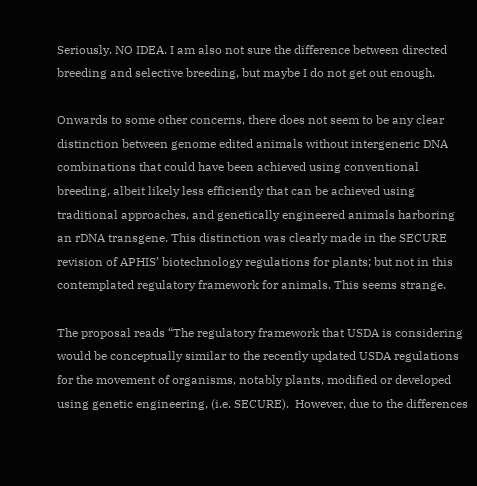Seriously. NO IDEA. I am also not sure the difference between directed breeding and selective breeding, but maybe I do not get out enough.

Onwards to some other concerns, there does not seem to be any clear distinction between genome edited animals without intergeneric DNA combinations that could have been achieved using conventional breeding, albeit likely less efficiently that can be achieved using traditional approaches, and genetically engineered animals harboring an rDNA transgene. This distinction was clearly made in the SECURE revision of APHIS’ biotechnology regulations for plants; but not in this contemplated regulatory framework for animals. This seems strange.

The proposal reads “The regulatory framework that USDA is considering would be conceptually similar to the recently updated USDA regulations for the movement of organisms, notably plants, modified or developed using genetic engineering, (i.e. SECURE).  However, due to the differences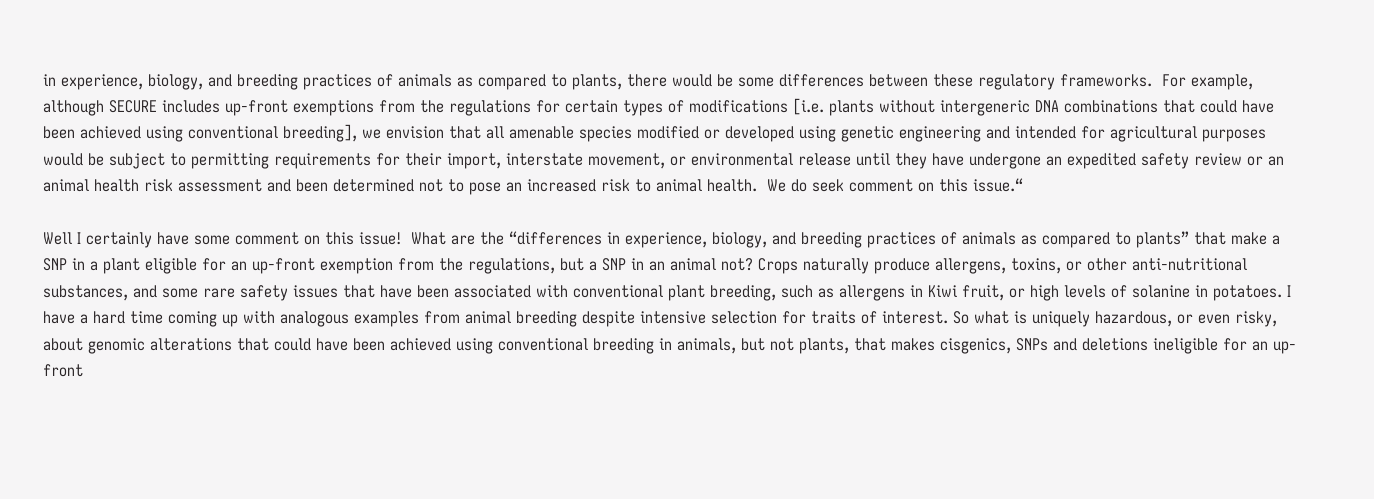in experience, biology, and breeding practices of animals as compared to plants, there would be some differences between these regulatory frameworks.  For example, although SECURE includes up-front exemptions from the regulations for certain types of modifications [i.e. plants without intergeneric DNA combinations that could have been achieved using conventional breeding], we envision that all amenable species modified or developed using genetic engineering and intended for agricultural purposes would be subject to permitting requirements for their import, interstate movement, or environmental release until they have undergone an expedited safety review or an animal health risk assessment and been determined not to pose an increased risk to animal health.  We do seek comment on this issue.“

Well I certainly have some comment on this issue!  What are the “differences in experience, biology, and breeding practices of animals as compared to plants” that make a SNP in a plant eligible for an up-front exemption from the regulations, but a SNP in an animal not? Crops naturally produce allergens, toxins, or other anti-nutritional substances, and some rare safety issues that have been associated with conventional plant breeding, such as allergens in Kiwi fruit, or high levels of solanine in potatoes. I have a hard time coming up with analogous examples from animal breeding despite intensive selection for traits of interest. So what is uniquely hazardous, or even risky, about genomic alterations that could have been achieved using conventional breeding in animals, but not plants, that makes cisgenics, SNPs and deletions ineligible for an up-front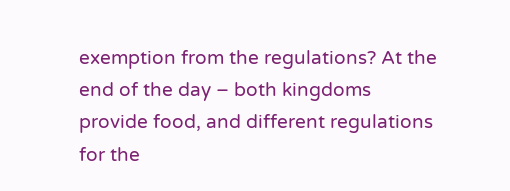exemption from the regulations? At the end of the day – both kingdoms provide food, and different regulations for the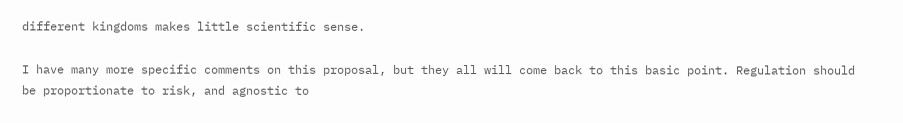different kingdoms makes little scientific sense.

I have many more specific comments on this proposal, but they all will come back to this basic point. Regulation should be proportionate to risk, and agnostic to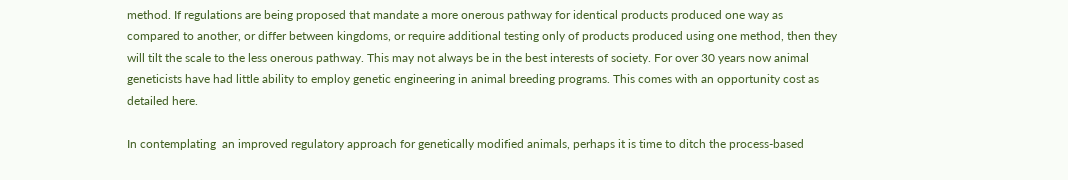method. If regulations are being proposed that mandate a more onerous pathway for identical products produced one way as compared to another, or differ between kingdoms, or require additional testing only of products produced using one method, then they will tilt the scale to the less onerous pathway. This may not always be in the best interests of society. For over 30 years now animal geneticists have had little ability to employ genetic engineering in animal breeding programs. This comes with an opportunity cost as detailed here.

In contemplating  an improved regulatory approach for genetically modified animals, perhaps it is time to ditch the process-based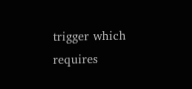trigger which requires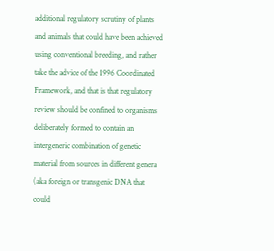additional regulatory scrutiny of plants and animals that could have been achieved using conventional breeding, and rather take the advice of the 1996 Coordinated Framework, and that is that regulatory review should be confined to organisms deliberately formed to contain an intergeneric combination of genetic material from sources in different genera (aka foreign or transgenic DNA that could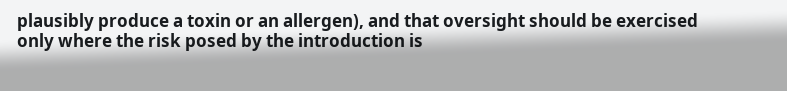plausibly produce a toxin or an allergen), and that oversight should be exercised only where the risk posed by the introduction is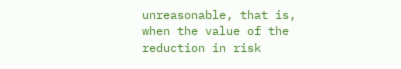unreasonable, that is, when the value of the reduction in risk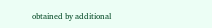obtained by additional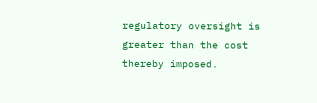regulatory oversight is greater than the cost thereby imposed.